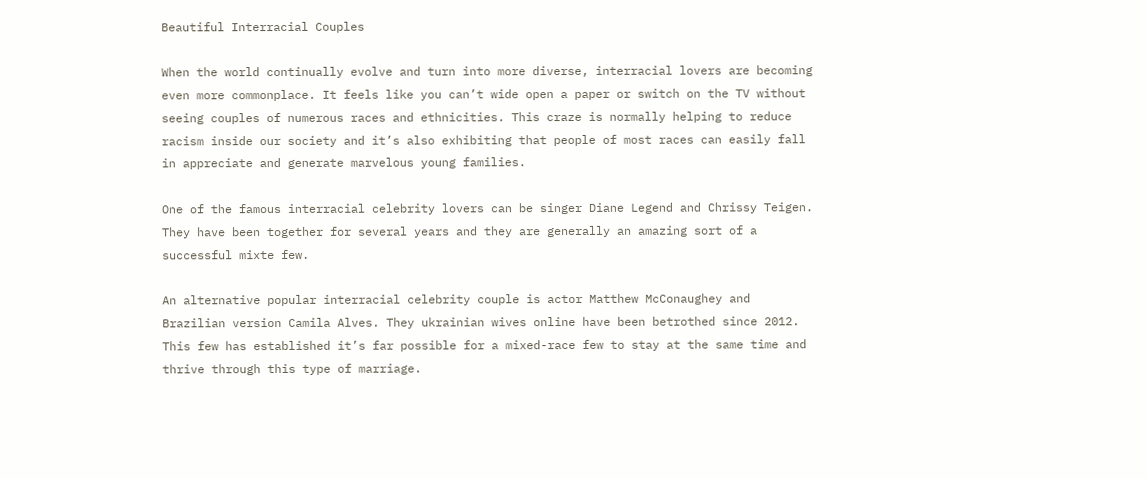Beautiful Interracial Couples

When the world continually evolve and turn into more diverse, interracial lovers are becoming even more commonplace. It feels like you can’t wide open a paper or switch on the TV without seeing couples of numerous races and ethnicities. This craze is normally helping to reduce racism inside our society and it’s also exhibiting that people of most races can easily fall in appreciate and generate marvelous young families.

One of the famous interracial celebrity lovers can be singer Diane Legend and Chrissy Teigen. They have been together for several years and they are generally an amazing sort of a successful mixte few.

An alternative popular interracial celebrity couple is actor Matthew McConaughey and Brazilian version Camila Alves. They ukrainian wives online have been betrothed since 2012. This few has established it’s far possible for a mixed-race few to stay at the same time and thrive through this type of marriage.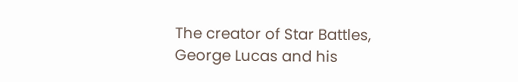The creator of Star Battles, George Lucas and his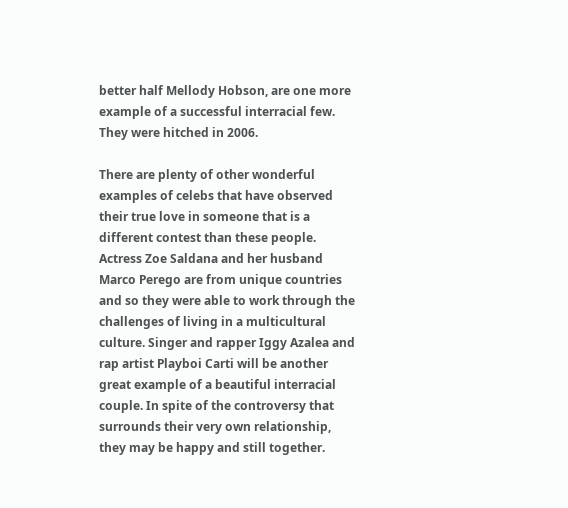better half Mellody Hobson, are one more example of a successful interracial few. They were hitched in 2006.

There are plenty of other wonderful examples of celebs that have observed their true love in someone that is a different contest than these people. Actress Zoe Saldana and her husband Marco Perego are from unique countries and so they were able to work through the challenges of living in a multicultural culture. Singer and rapper Iggy Azalea and rap artist Playboi Carti will be another great example of a beautiful interracial couple. In spite of the controversy that surrounds their very own relationship, they may be happy and still together.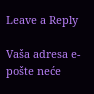Leave a Reply

Vaša adresa e-pošte neće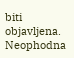biti objavljena. Neophodna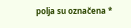polja su označena *